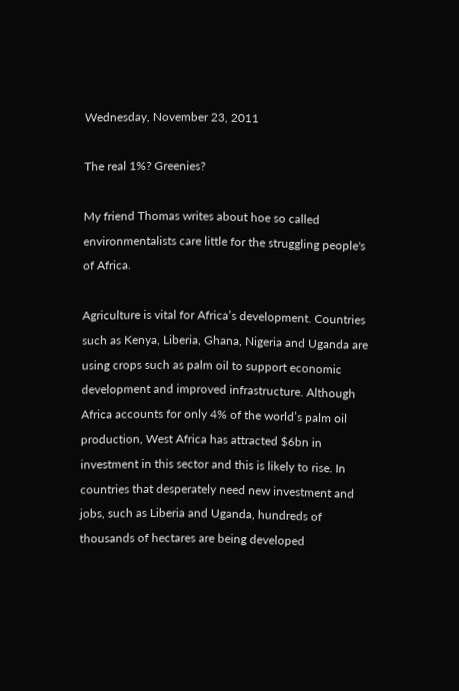Wednesday, November 23, 2011

The real 1%? Greenies?

My friend Thomas writes about hoe so called environmentalists care little for the struggling people's of Africa.

Agriculture is vital for Africa’s development. Countries such as Kenya, Liberia, Ghana, Nigeria and Uganda are using crops such as palm oil to support economic development and improved infrastructure. Although Africa accounts for only 4% of the world’s palm oil production, West Africa has attracted $6bn in investment in this sector and this is likely to rise. In countries that desperately need new investment and jobs, such as Liberia and Uganda, hundreds of thousands of hectares are being developed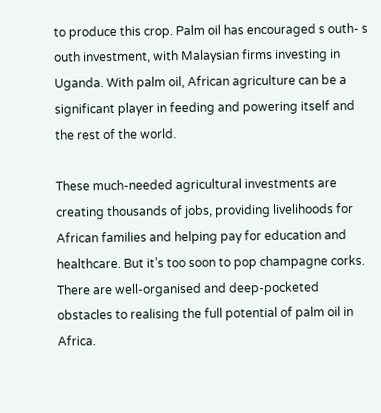to produce this crop. Palm oil has encouraged s outh- s outh investment, with Malaysian firms investing in Uganda. With palm oil, African agriculture can be a significant player in feeding and powering itself and the rest of the world.

These much-needed agricultural investments are creating thousands of jobs, providing livelihoods for African families and helping pay for education and healthcare. But it’s too soon to pop champagne corks. There are well-organised and deep-pocketed obstacles to realising the full potential of palm oil in Africa.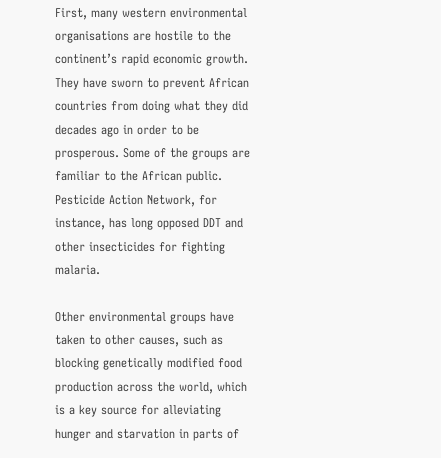First, many western environmental organisations are hostile to the continent’s rapid economic growth. They have sworn to prevent African countries from doing what they did decades ago in order to be prosperous. Some of the groups are familiar to the African public. Pesticide Action Network, for instance, has long opposed DDT and other insecticides for fighting malaria.

Other environmental groups have taken to other causes, such as blocking genetically modified food production across the world, which is a key source for alleviating hunger and starvation in parts of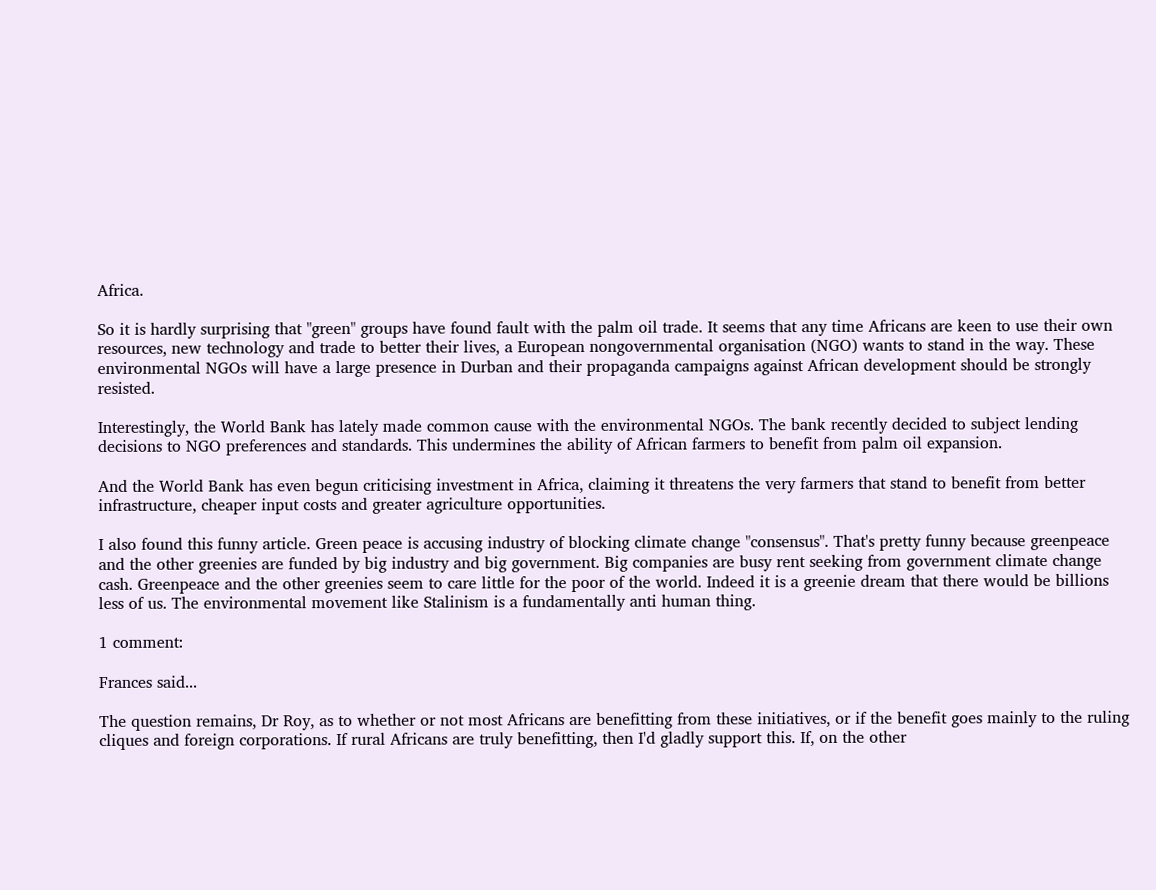Africa.

So it is hardly surprising that "green" groups have found fault with the palm oil trade. It seems that any time Africans are keen to use their own resources, new technology and trade to better their lives, a European nongovernmental organisation (NGO) wants to stand in the way. These environmental NGOs will have a large presence in Durban and their propaganda campaigns against African development should be strongly resisted.

Interestingly, the World Bank has lately made common cause with the environmental NGOs. The bank recently decided to subject lending decisions to NGO preferences and standards. This undermines the ability of African farmers to benefit from palm oil expansion.

And the World Bank has even begun criticising investment in Africa, claiming it threatens the very farmers that stand to benefit from better infrastructure, cheaper input costs and greater agriculture opportunities.

I also found this funny article. Green peace is accusing industry of blocking climate change "consensus". That's pretty funny because greenpeace and the other greenies are funded by big industry and big government. Big companies are busy rent seeking from government climate change cash. Greenpeace and the other greenies seem to care little for the poor of the world. Indeed it is a greenie dream that there would be billions less of us. The environmental movement like Stalinism is a fundamentally anti human thing.

1 comment:

Frances said...

The question remains, Dr Roy, as to whether or not most Africans are benefitting from these initiatives, or if the benefit goes mainly to the ruling cliques and foreign corporations. If rural Africans are truly benefitting, then I'd gladly support this. If, on the other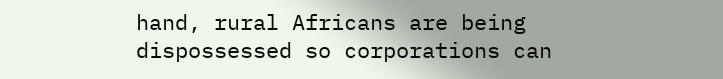hand, rural Africans are being dispossessed so corporations can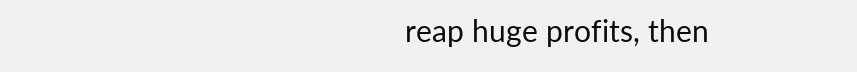reap huge profits, then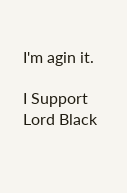I'm agin it.

I Support Lord Black